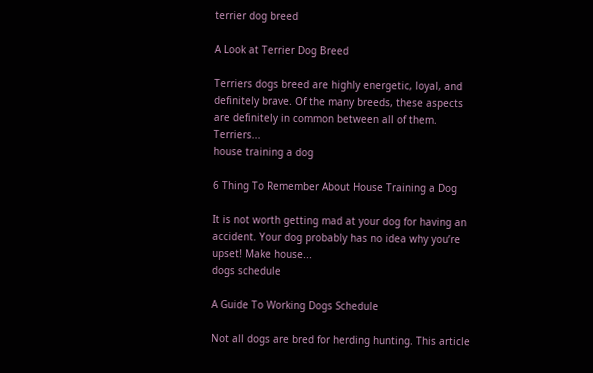terrier dog breed

A Look at Terrier Dog Breed

Terriers dogs breed are highly energetic, loyal, and definitely brave. Of the many breeds, these aspects are definitely in common between all of them. Terriers...
house training a dog

6 Thing To Remember About House Training a Dog

It is not worth getting mad at your dog for having an accident. Your dog probably has no idea why you’re upset! Make house...
dogs schedule

A Guide To Working Dogs Schedule

Not all dogs are bred for herding hunting. This article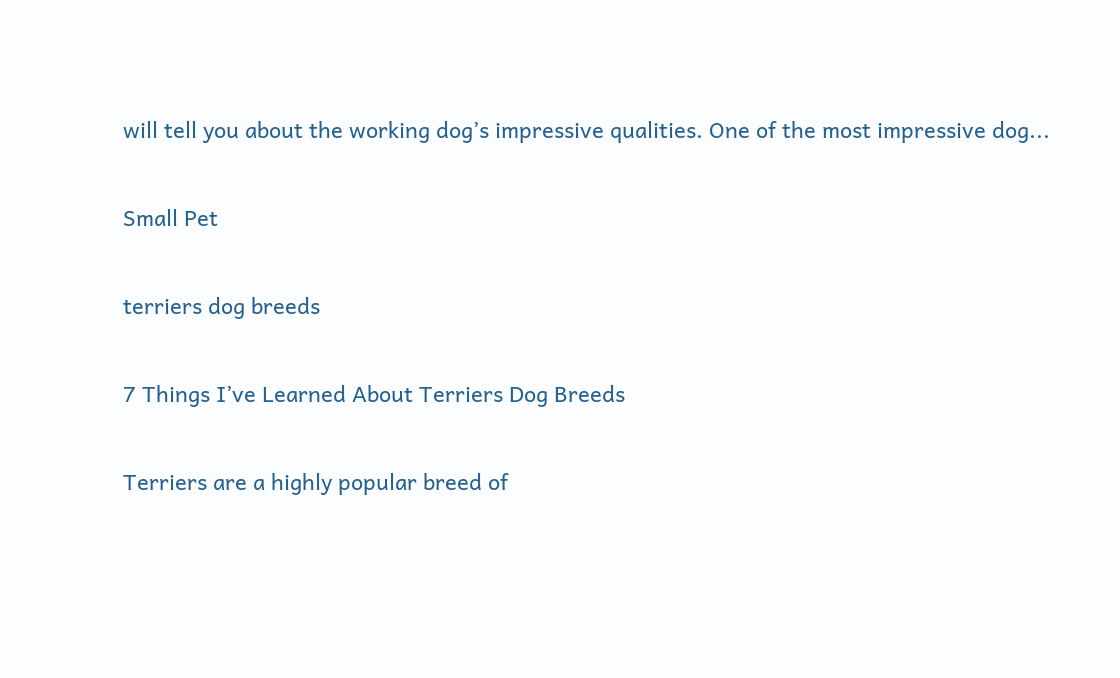will tell you about the working dog’s impressive qualities. One of the most impressive dog...

Small Pet

terriers dog breeds

7 Things I’ve Learned About Terriers Dog Breeds

Terriers are a highly popular breed of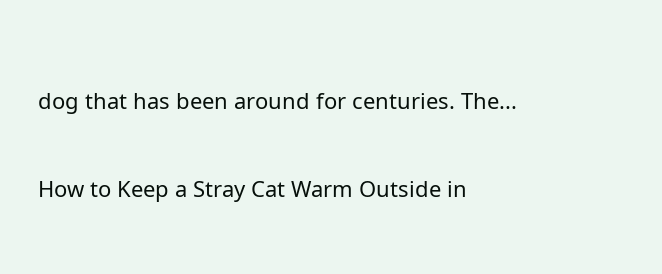dog that has been around for centuries. The...

How to Keep a Stray Cat Warm Outside in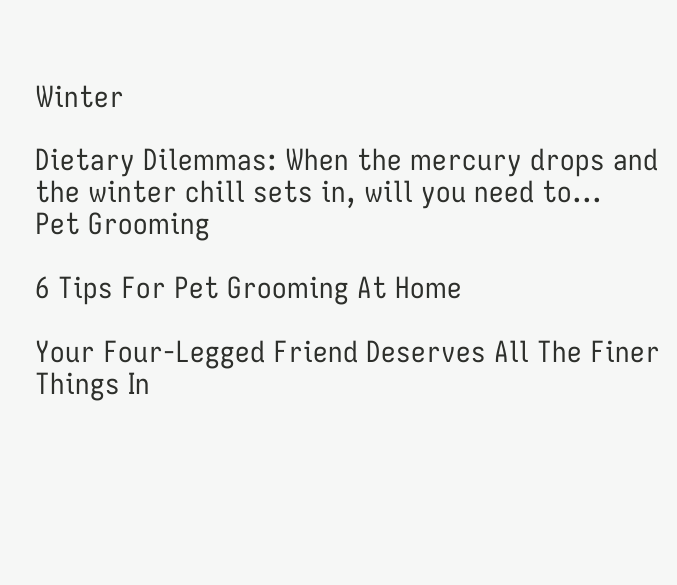Winter

Dietary Dilemmas: When the mercury drops and the winter chill sets in, will you need to...
Pet Grooming

6 Tips For Pet Grooming At Home

Your Four-Legged Friend Deserves All The Finer Things In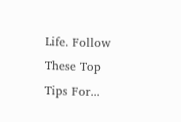Life. Follow These Top Tips For...